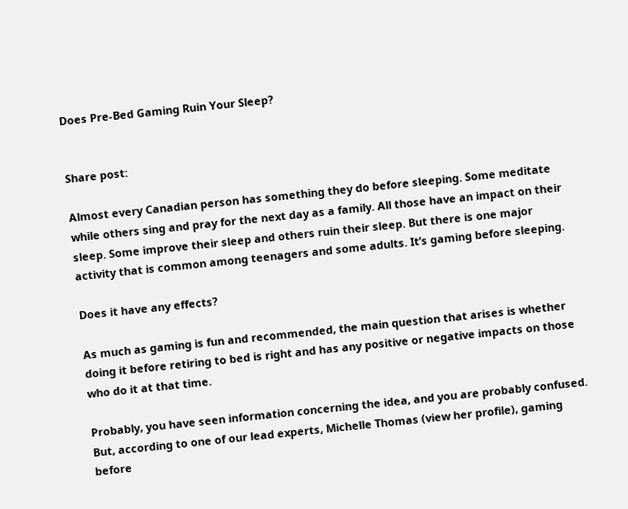Does Pre-Bed Gaming Ruin Your Sleep?


Share post:

Almost every Canadian person has something they do before sleeping. Some meditate while others sing and pray for the next day as a family. All those have an impact on their sleep. Some improve their sleep and others ruin their sleep. But there is one major activity that is common among teenagers and some adults. It’s gaming before sleeping.

Does it have any effects?

As much as gaming is fun and recommended, the main question that arises is whether doing it before retiring to bed is right and has any positive or negative impacts on those who do it at that time.

Probably, you have seen information concerning the idea, and you are probably confused. But, according to one of our lead experts, Michelle Thomas (view her profile), gaming before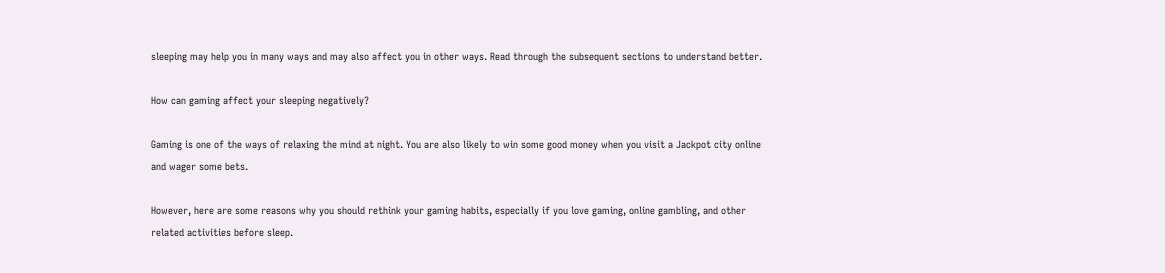sleeping may help you in many ways and may also affect you in other ways. Read through the subsequent sections to understand better.

How can gaming affect your sleeping negatively?

Gaming is one of the ways of relaxing the mind at night. You are also likely to win some good money when you visit a Jackpot city online and wager some bets.

However, here are some reasons why you should rethink your gaming habits, especially if you love gaming, online gambling, and other related activities before sleep.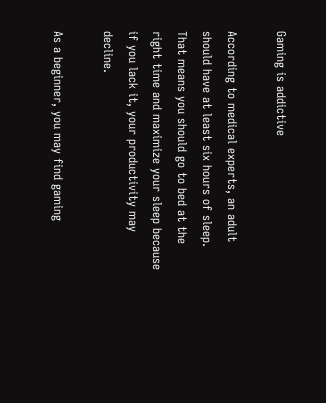Gaming is addictive

According to medical experts, an adult should have at least six hours of sleep. That means you should go to bed at the right time and maximize your sleep because if you lack it, your productivity may decline.

As a beginner, you may find gaming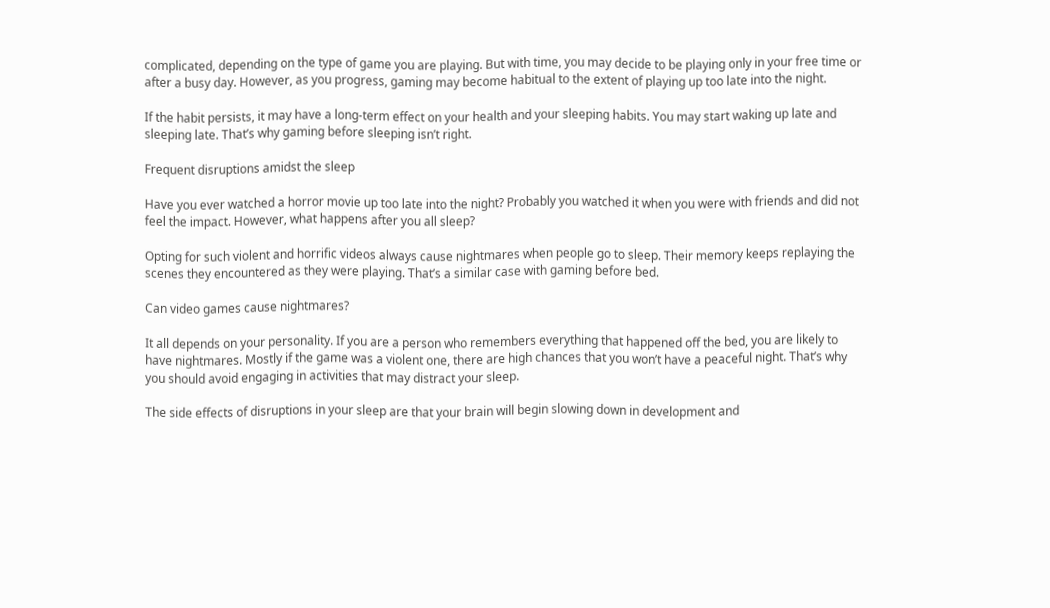complicated, depending on the type of game you are playing. But with time, you may decide to be playing only in your free time or after a busy day. However, as you progress, gaming may become habitual to the extent of playing up too late into the night.

If the habit persists, it may have a long-term effect on your health and your sleeping habits. You may start waking up late and sleeping late. That’s why gaming before sleeping isn’t right.

Frequent disruptions amidst the sleep

Have you ever watched a horror movie up too late into the night? Probably you watched it when you were with friends and did not feel the impact. However, what happens after you all sleep?

Opting for such violent and horrific videos always cause nightmares when people go to sleep. Their memory keeps replaying the scenes they encountered as they were playing. That’s a similar case with gaming before bed.

Can video games cause nightmares?

It all depends on your personality. If you are a person who remembers everything that happened off the bed, you are likely to have nightmares. Mostly if the game was a violent one, there are high chances that you won’t have a peaceful night. That’s why you should avoid engaging in activities that may distract your sleep.

The side effects of disruptions in your sleep are that your brain will begin slowing down in development and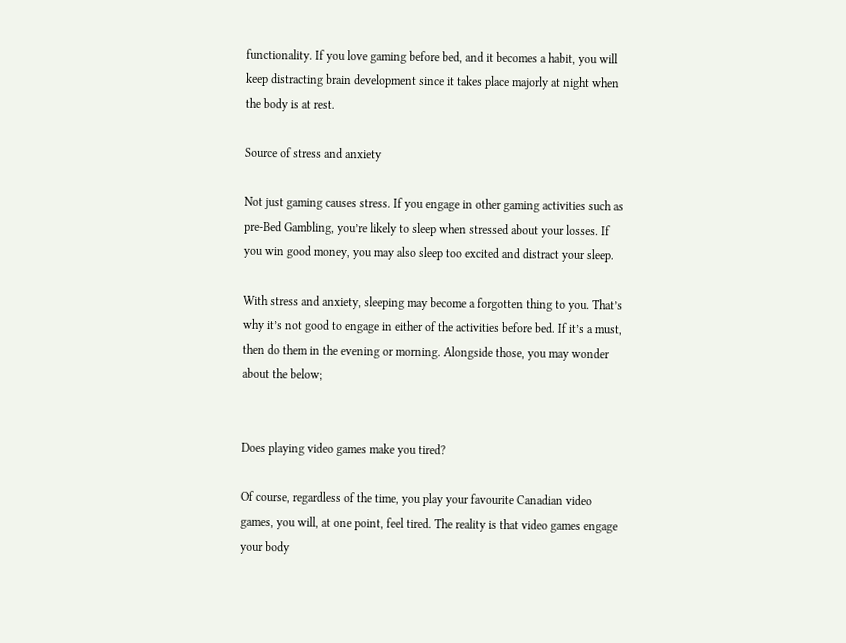functionality. If you love gaming before bed, and it becomes a habit, you will keep distracting brain development since it takes place majorly at night when the body is at rest.

Source of stress and anxiety

Not just gaming causes stress. If you engage in other gaming activities such as pre-Bed Gambling, you’re likely to sleep when stressed about your losses. If you win good money, you may also sleep too excited and distract your sleep.

With stress and anxiety, sleeping may become a forgotten thing to you. That’s why it’s not good to engage in either of the activities before bed. If it’s a must, then do them in the evening or morning. Alongside those, you may wonder about the below;


Does playing video games make you tired?

Of course, regardless of the time, you play your favourite Canadian video games, you will, at one point, feel tired. The reality is that video games engage your body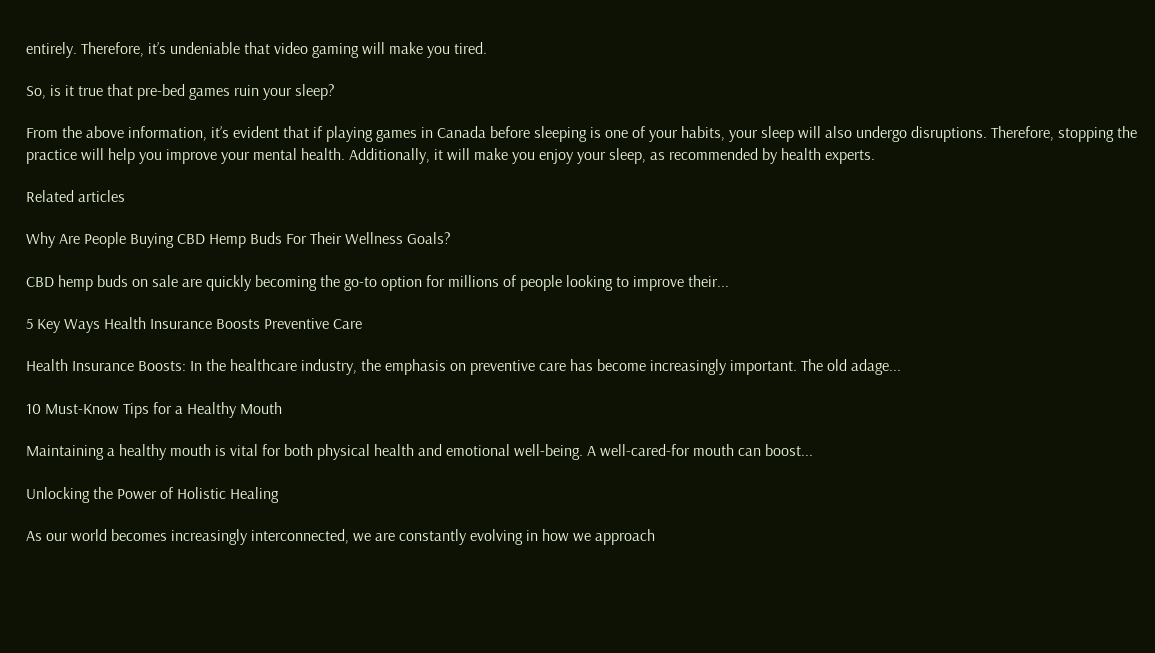entirely. Therefore, it’s undeniable that video gaming will make you tired.

So, is it true that pre-bed games ruin your sleep?

From the above information, it’s evident that if playing games in Canada before sleeping is one of your habits, your sleep will also undergo disruptions. Therefore, stopping the practice will help you improve your mental health. Additionally, it will make you enjoy your sleep, as recommended by health experts.

Related articles

Why Are People Buying CBD Hemp Buds For Their Wellness Goals?

CBD hemp buds on sale are quickly becoming the go-to option for millions of people looking to improve their...

5 Key Ways Health Insurance Boosts Preventive Care

Health Insurance Boosts: In the healthcare industry, the emphasis on preventive care has become increasingly important. The old adage...

10 Must-Know Tips for a Healthy Mouth

Maintaining a healthy mouth is vital for both physical health and emotional well-being. A well-cared-for mouth can boost...

Unlocking the Power of Holistic Healing

As our world becomes increasingly interconnected, we are constantly evolving in how we approach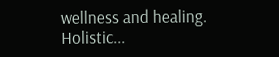wellness and healing. Holistic...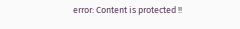error: Content is protected !!